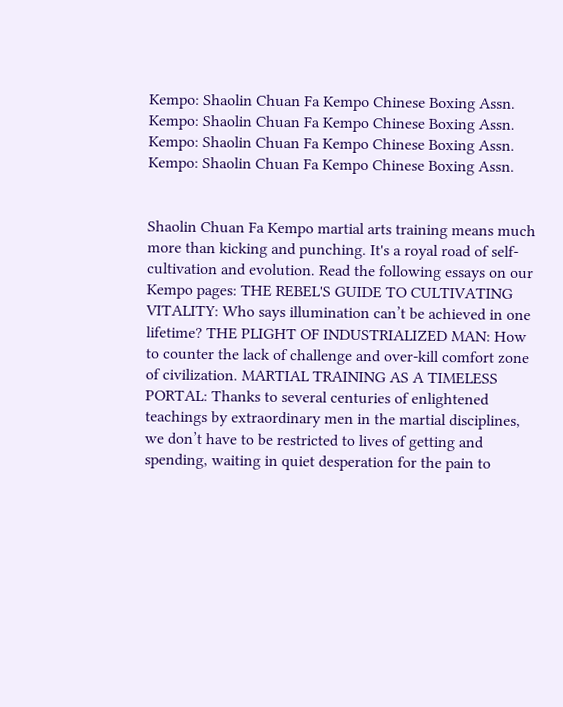Kempo: Shaolin Chuan Fa Kempo Chinese Boxing Assn. Kempo: Shaolin Chuan Fa Kempo Chinese Boxing Assn. Kempo: Shaolin Chuan Fa Kempo Chinese Boxing Assn. Kempo: Shaolin Chuan Fa Kempo Chinese Boxing Assn.


Shaolin Chuan Fa Kempo martial arts training means much more than kicking and punching. It's a royal road of self-cultivation and evolution. Read the following essays on our Kempo pages: THE REBEL'S GUIDE TO CULTIVATING VITALITY: Who says illumination can’t be achieved in one lifetime? THE PLIGHT OF INDUSTRIALIZED MAN: How to counter the lack of challenge and over-kill comfort zone of civilization. MARTIAL TRAINING AS A TIMELESS PORTAL: Thanks to several centuries of enlightened teachings by extraordinary men in the martial disciplines, we don’t have to be restricted to lives of getting and spending, waiting in quiet desperation for the pain to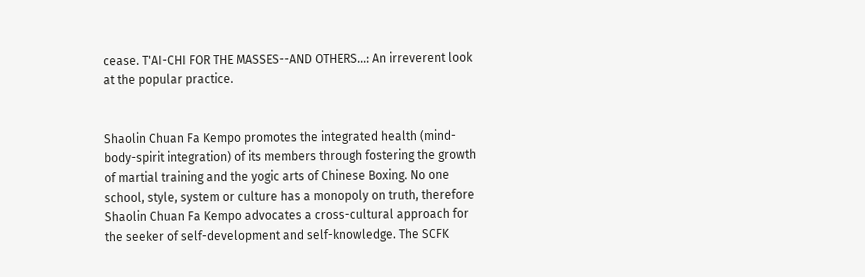cease. T'AI-CHI FOR THE MASSES--AND OTHERS...: An irreverent look at the popular practice.


Shaolin Chuan Fa Kempo promotes the integrated health (mind-body-spirit integration) of its members through fostering the growth of martial training and the yogic arts of Chinese Boxing. No one school, style, system or culture has a monopoly on truth, therefore Shaolin Chuan Fa Kempo advocates a cross-cultural approach for the seeker of self-development and self-knowledge. The SCFK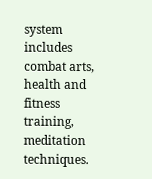system includes combat arts, health and fitness training, meditation techniques.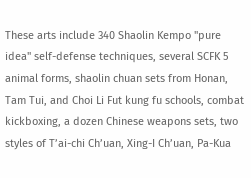These arts include 340 Shaolin Kempo "pure idea" self-defense techniques, several SCFK 5 animal forms, shaolin chuan sets from Honan, Tam Tui, and Choi Li Fut kung fu schools, combat kickboxing, a dozen Chinese weapons sets, two styles of T’ai-chi Ch’uan, Xing-I Ch’uan, Pa-Kua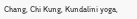Chang, Chi Kung, Kundalini yoga,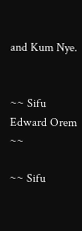and Kum Nye.


~~ Sifu Edward Orem ~~

~~ Sifu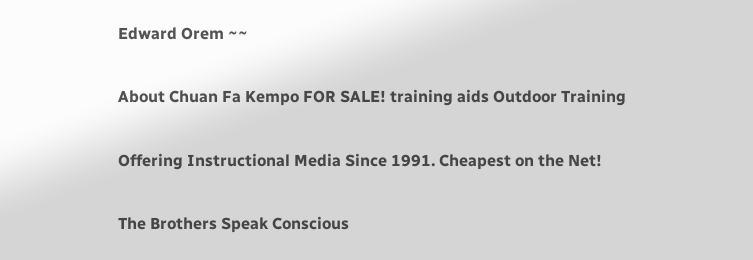Edward Orem ~~

About Chuan Fa Kempo FOR SALE! training aids Outdoor Training

Offering Instructional Media Since 1991. Cheapest on the Net!

The Brothers Speak Conscious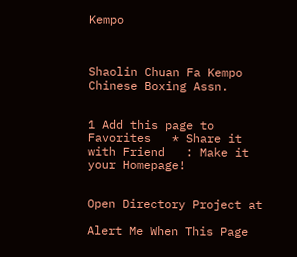Kempo



Shaolin Chuan Fa Kempo Chinese Boxing Assn.


1 Add this page to Favorites   * Share it with Friend   : Make it your Homepage!


Open Directory Project at

Alert Me When This Page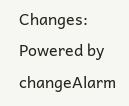Changes:
Powered by changeAlarm